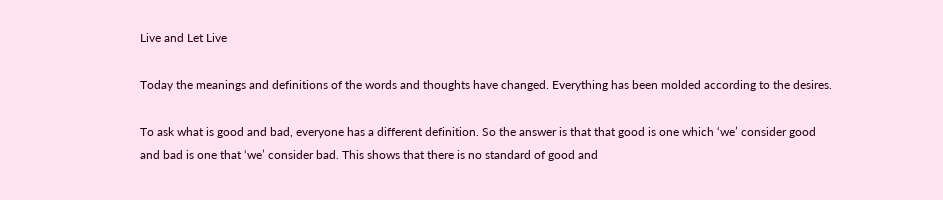Live and Let Live

Today the meanings and definitions of the words and thoughts have changed. Everything has been molded according to the desires.

To ask what is good and bad, everyone has a different definition. So the answer is that that good is one which ‘we’ consider good and bad is one that ‘we’ consider bad. This shows that there is no standard of good and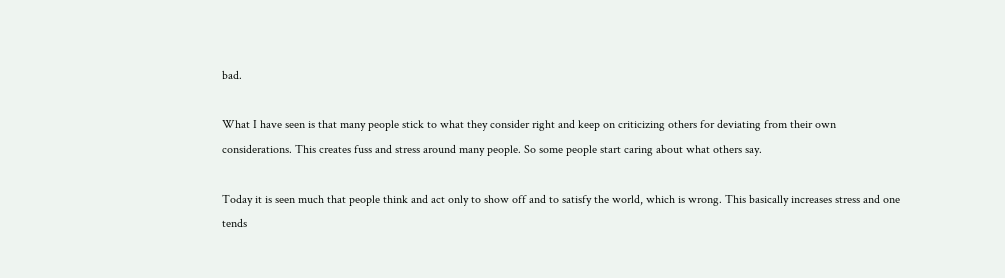bad.

What I have seen is that many people stick to what they consider right and keep on criticizing others for deviating from their own considerations. This creates fuss and stress around many people. So some people start caring about what others say.

Today it is seen much that people think and act only to show off and to satisfy the world, which is wrong. This basically increases stress and one tends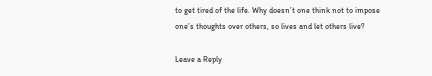to get tired of the life. Why doesn’t one think not to impose one’s thoughts over others, so lives and let others live?

Leave a Reply